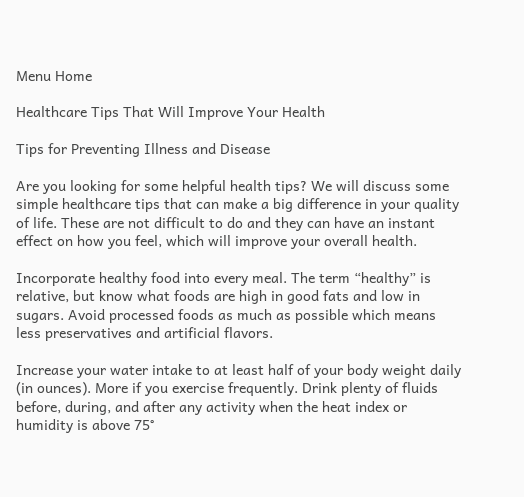Menu Home

Healthcare Tips That Will Improve Your Health

Tips for Preventing Illness and Disease

Are you looking for some helpful health tips? We will discuss some simple healthcare tips that can make a big difference in your quality of life. These are not difficult to do and they can have an instant effect on how you feel, which will improve your overall health.

Incorporate healthy food into every meal. The term “healthy” is relative, but know what foods are high in good fats and low in sugars. Avoid processed foods as much as possible which means less preservatives and artificial flavors.

Increase your water intake to at least half of your body weight daily (in ounces). More if you exercise frequently. Drink plenty of fluids before, during, and after any activity when the heat index or humidity is above 75°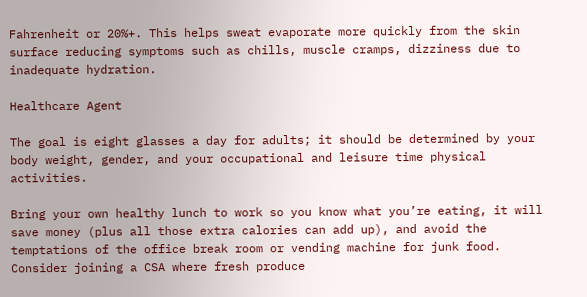Fahrenheit or 20%+. This helps sweat evaporate more quickly from the skin surface reducing symptoms such as chills, muscle cramps, dizziness due to inadequate hydration.

Healthcare Agent

The goal is eight glasses a day for adults; it should be determined by your body weight, gender, and your occupational and leisure time physical activities.

Bring your own healthy lunch to work so you know what you’re eating, it will save money (plus all those extra calories can add up), and avoid the temptations of the office break room or vending machine for junk food. Consider joining a CSA where fresh produce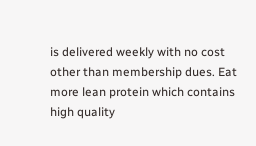is delivered weekly with no cost other than membership dues. Eat more lean protein which contains high quality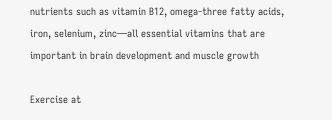nutrients such as vitamin B12, omega-three fatty acids, iron, selenium, zinc—all essential vitamins that are important in brain development and muscle growth

Exercise at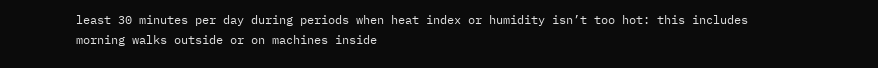least 30 minutes per day during periods when heat index or humidity isn’t too hot: this includes morning walks outside or on machines inside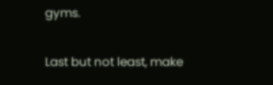gyms.

Last but not least, make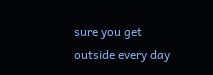sure you get outside every day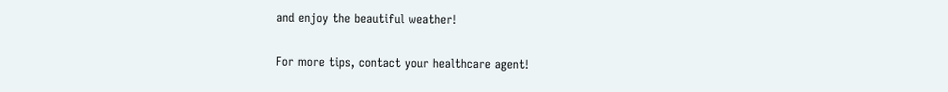and enjoy the beautiful weather!

For more tips, contact your healthcare agent!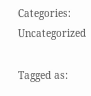Categories: Uncategorized

Tagged as: